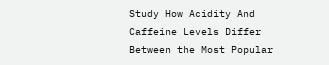Study How Acidity And Caffeine Levels Differ Between the Most Popular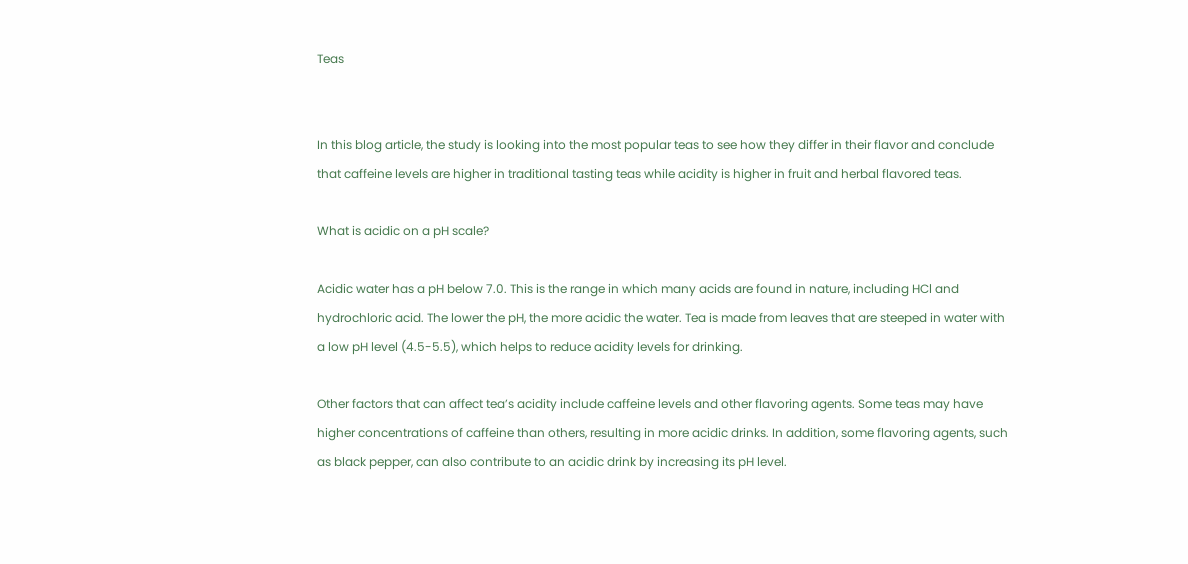Teas


In this blog article, the study is looking into the most popular teas to see how they differ in their flavor and conclude that caffeine levels are higher in traditional tasting teas while acidity is higher in fruit and herbal flavored teas.

What is acidic on a pH scale?

Acidic water has a pH below 7.0. This is the range in which many acids are found in nature, including HCl and hydrochloric acid. The lower the pH, the more acidic the water. Tea is made from leaves that are steeped in water with a low pH level (4.5-5.5), which helps to reduce acidity levels for drinking.

Other factors that can affect tea’s acidity include caffeine levels and other flavoring agents. Some teas may have higher concentrations of caffeine than others, resulting in more acidic drinks. In addition, some flavoring agents, such as black pepper, can also contribute to an acidic drink by increasing its pH level.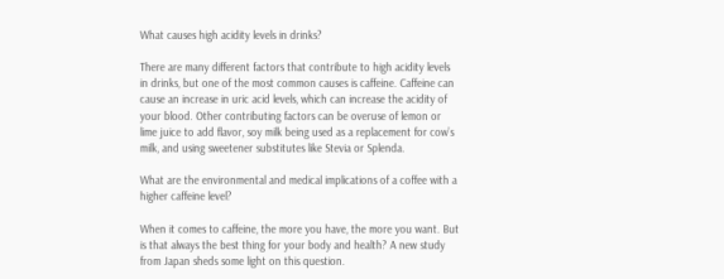What causes high acidity levels in drinks?

There are many different factors that contribute to high acidity levels in drinks, but one of the most common causes is caffeine. Caffeine can cause an increase in uric acid levels, which can increase the acidity of your blood. Other contributing factors can be overuse of lemon or lime juice to add flavor, soy milk being used as a replacement for cow’s milk, and using sweetener substitutes like Stevia or Splenda.

What are the environmental and medical implications of a coffee with a higher caffeine level?

When it comes to caffeine, the more you have, the more you want. But is that always the best thing for your body and health? A new study from Japan sheds some light on this question.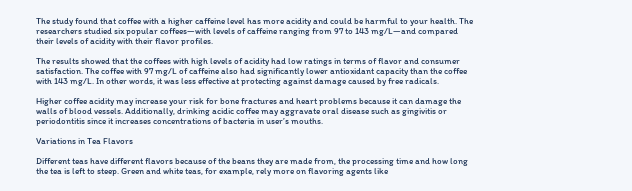The study found that coffee with a higher caffeine level has more acidity and could be harmful to your health. The researchers studied six popular coffees—with levels of caffeine ranging from 97 to 143 mg/L—and compared their levels of acidity with their flavor profiles.

The results showed that the coffees with high levels of acidity had low ratings in terms of flavor and consumer satisfaction. The coffee with 97 mg/L of caffeine also had significantly lower antioxidant capacity than the coffee with 143 mg/L. In other words, it was less effective at protecting against damage caused by free radicals.

Higher coffee acidity may increase your risk for bone fractures and heart problems because it can damage the walls of blood vessels. Additionally, drinking acidic coffee may aggravate oral disease such as gingivitis or periodontitis since it increases concentrations of bacteria in user’s mouths.

Variations in Tea Flavors

Different teas have different flavors because of the beans they are made from, the processing time and how long the tea is left to steep. Green and white teas, for example, rely more on flavoring agents like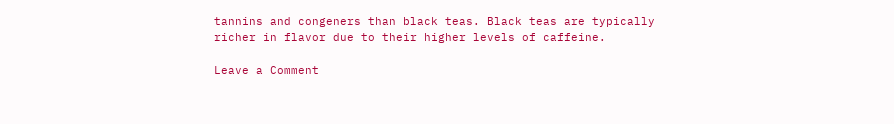tannins and congeners than black teas. Black teas are typically richer in flavor due to their higher levels of caffeine.

Leave a Comment